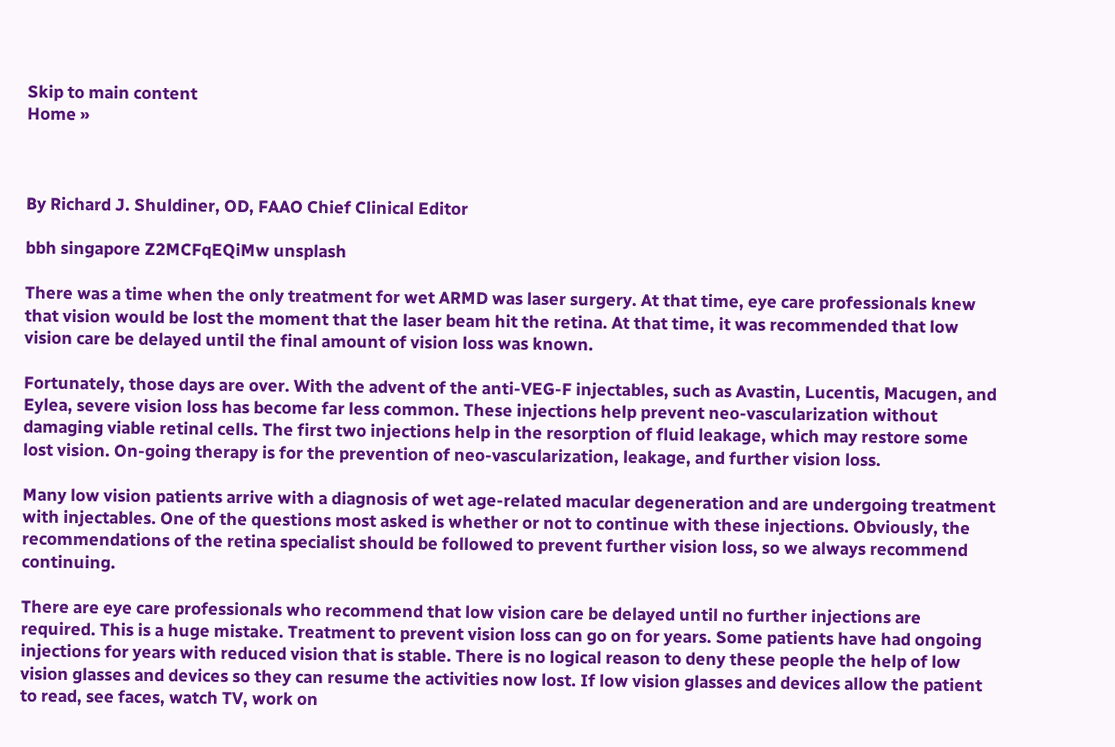Skip to main content
Home »



By Richard J. Shuldiner, OD, FAAO Chief Clinical Editor

bbh singapore Z2MCFqEQiMw unsplash

There was a time when the only treatment for wet ARMD was laser surgery. At that time, eye care professionals knew that vision would be lost the moment that the laser beam hit the retina. At that time, it was recommended that low vision care be delayed until the final amount of vision loss was known.

Fortunately, those days are over. With the advent of the anti-VEG-F injectables, such as Avastin, Lucentis, Macugen, and Eylea, severe vision loss has become far less common. These injections help prevent neo-vascularization without damaging viable retinal cells. The first two injections help in the resorption of fluid leakage, which may restore some lost vision. On-going therapy is for the prevention of neo-vascularization, leakage, and further vision loss.

Many low vision patients arrive with a diagnosis of wet age-related macular degeneration and are undergoing treatment with injectables. One of the questions most asked is whether or not to continue with these injections. Obviously, the recommendations of the retina specialist should be followed to prevent further vision loss, so we always recommend continuing.

There are eye care professionals who recommend that low vision care be delayed until no further injections are required. This is a huge mistake. Treatment to prevent vision loss can go on for years. Some patients have had ongoing injections for years with reduced vision that is stable. There is no logical reason to deny these people the help of low vision glasses and devices so they can resume the activities now lost. If low vision glasses and devices allow the patient to read, see faces, watch TV, work on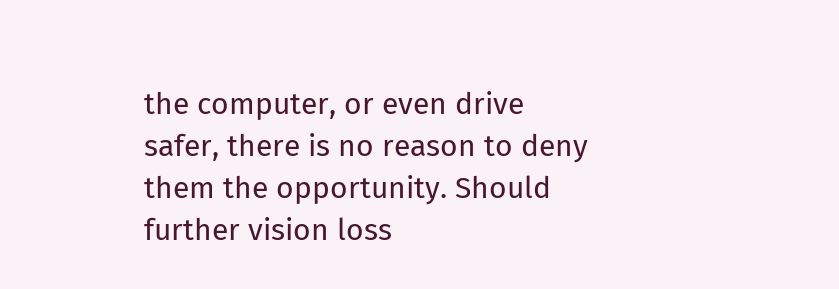the computer, or even drive safer, there is no reason to deny them the opportunity. Should further vision loss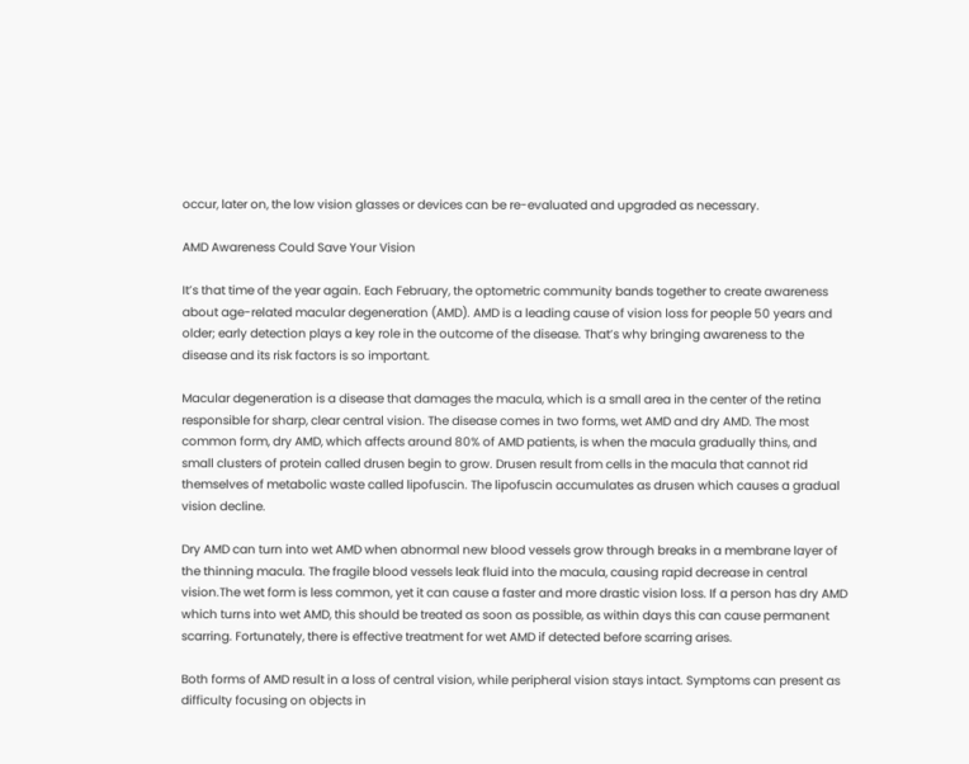occur, later on, the low vision glasses or devices can be re-evaluated and upgraded as necessary.

AMD Awareness Could Save Your Vision

It’s that time of the year again. Each February, the optometric community bands together to create awareness about age-related macular degeneration (AMD). AMD is a leading cause of vision loss for people 50 years and older; early detection plays a key role in the outcome of the disease. That’s why bringing awareness to the disease and its risk factors is so important.

Macular degeneration is a disease that damages the macula, which is a small area in the center of the retina responsible for sharp, clear central vision. The disease comes in two forms, wet AMD and dry AMD. The most common form, dry AMD, which affects around 80% of AMD patients, is when the macula gradually thins, and small clusters of protein called drusen begin to grow. Drusen result from cells in the macula that cannot rid themselves of metabolic waste called lipofuscin. The lipofuscin accumulates as drusen which causes a gradual vision decline.

Dry AMD can turn into wet AMD when abnormal new blood vessels grow through breaks in a membrane layer of the thinning macula. The fragile blood vessels leak fluid into the macula, causing rapid decrease in central vision.The wet form is less common, yet it can cause a faster and more drastic vision loss. If a person has dry AMD which turns into wet AMD, this should be treated as soon as possible, as within days this can cause permanent scarring. Fortunately, there is effective treatment for wet AMD if detected before scarring arises.

Both forms of AMD result in a loss of central vision, while peripheral vision stays intact. Symptoms can present as difficulty focusing on objects in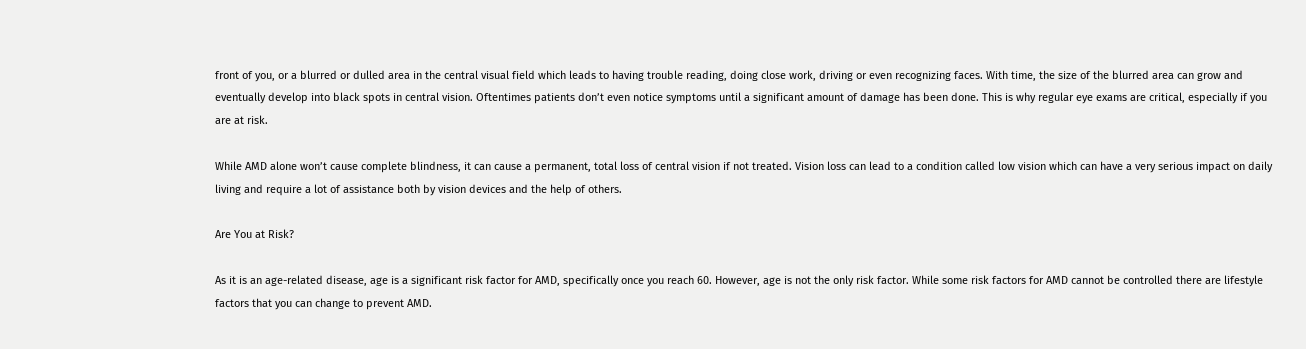front of you, or a blurred or dulled area in the central visual field which leads to having trouble reading, doing close work, driving or even recognizing faces. With time, the size of the blurred area can grow and eventually develop into black spots in central vision. Oftentimes patients don’t even notice symptoms until a significant amount of damage has been done. This is why regular eye exams are critical, especially if you are at risk.

While AMD alone won’t cause complete blindness, it can cause a permanent, total loss of central vision if not treated. Vision loss can lead to a condition called low vision which can have a very serious impact on daily living and require a lot of assistance both by vision devices and the help of others.

Are You at Risk?

As it is an age-related disease, age is a significant risk factor for AMD, specifically once you reach 60. However, age is not the only risk factor. While some risk factors for AMD cannot be controlled there are lifestyle factors that you can change to prevent AMD.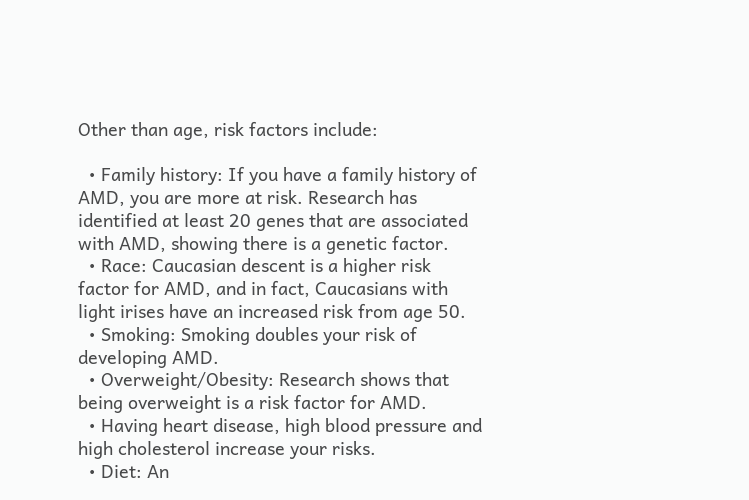Other than age, risk factors include:

  • Family history: If you have a family history of AMD, you are more at risk. Research has identified at least 20 genes that are associated with AMD, showing there is a genetic factor.
  • Race: Caucasian descent is a higher risk factor for AMD, and in fact, Caucasians with light irises have an increased risk from age 50.
  • Smoking: Smoking doubles your risk of developing AMD.
  • Overweight/Obesity: Research shows that being overweight is a risk factor for AMD.
  • Having heart disease, high blood pressure and high cholesterol increase your risks.
  • Diet: An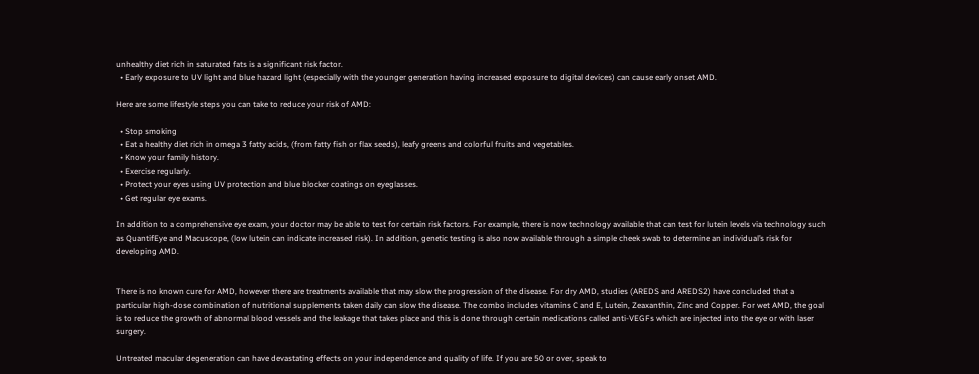unhealthy diet rich in saturated fats is a significant risk factor.
  • Early exposure to UV light and blue hazard light (especially with the younger generation having increased exposure to digital devices) can cause early onset AMD.

Here are some lifestyle steps you can take to reduce your risk of AMD:

  • Stop smoking
  • Eat a healthy diet rich in omega 3 fatty acids, (from fatty fish or flax seeds), leafy greens and colorful fruits and vegetables.
  • Know your family history.
  • Exercise regularly.
  • Protect your eyes using UV protection and blue blocker coatings on eyeglasses.
  • Get regular eye exams.

In addition to a comprehensive eye exam, your doctor may be able to test for certain risk factors. For example, there is now technology available that can test for lutein levels via technology such as QuantifEye and Macuscope, (low lutein can indicate increased risk). In addition, genetic testing is also now available through a simple cheek swab to determine an individual’s risk for developing AMD.


There is no known cure for AMD, however there are treatments available that may slow the progression of the disease. For dry AMD, studies (AREDS and AREDS2) have concluded that a particular high-dose combination of nutritional supplements taken daily can slow the disease. The combo includes vitamins C and E, Lutein, Zeaxanthin, Zinc and Copper. For wet AMD, the goal is to reduce the growth of abnormal blood vessels and the leakage that takes place and this is done through certain medications called anti-VEGFs which are injected into the eye or with laser surgery.

Untreated macular degeneration can have devastating effects on your independence and quality of life. If you are 50 or over, speak to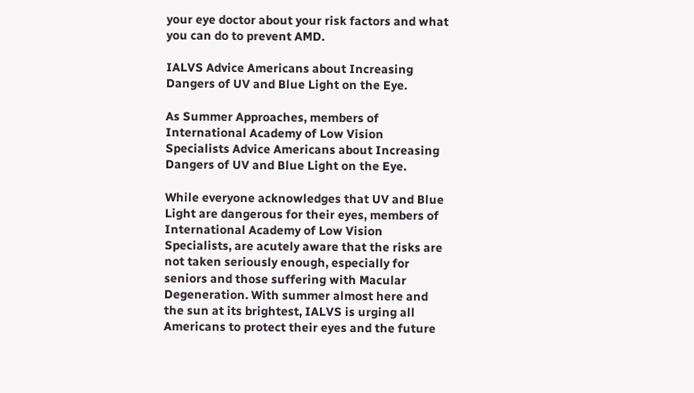your eye doctor about your risk factors and what you can do to prevent AMD.

IALVS Advice Americans about Increasing Dangers of UV and Blue Light on the Eye.

As Summer Approaches, members of International Academy of Low Vision Specialists Advice Americans about Increasing Dangers of UV and Blue Light on the Eye.

While everyone acknowledges that UV and Blue Light are dangerous for their eyes, members of International Academy of Low Vision Specialists, are acutely aware that the risks are not taken seriously enough, especially for seniors and those suffering with Macular Degeneration. With summer almost here and the sun at its brightest, IALVS is urging all Americans to protect their eyes and the future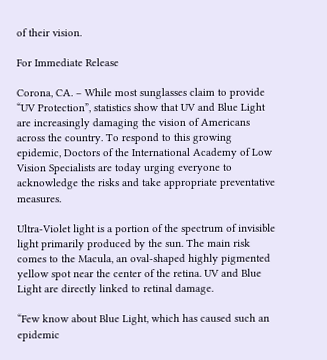of their vision.

For Immediate Release

Corona, CA. – While most sunglasses claim to provide “UV Protection”, statistics show that UV and Blue Light are increasingly damaging the vision of Americans across the country. To respond to this growing epidemic, Doctors of the International Academy of Low Vision Specialists are today urging everyone to acknowledge the risks and take appropriate preventative measures.

Ultra-Violet light is a portion of the spectrum of invisible light primarily produced by the sun. The main risk comes to the Macula, an oval-shaped highly pigmented yellow spot near the center of the retina. UV and Blue Light are directly linked to retinal damage.

“Few know about Blue Light, which has caused such an epidemic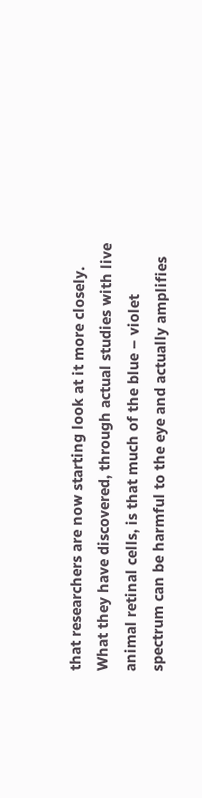that researchers are now starting look at it more closely. What they have discovered, through actual studies with live animal retinal cells, is that much of the blue – violet spectrum can be harmful to the eye and actually amplifies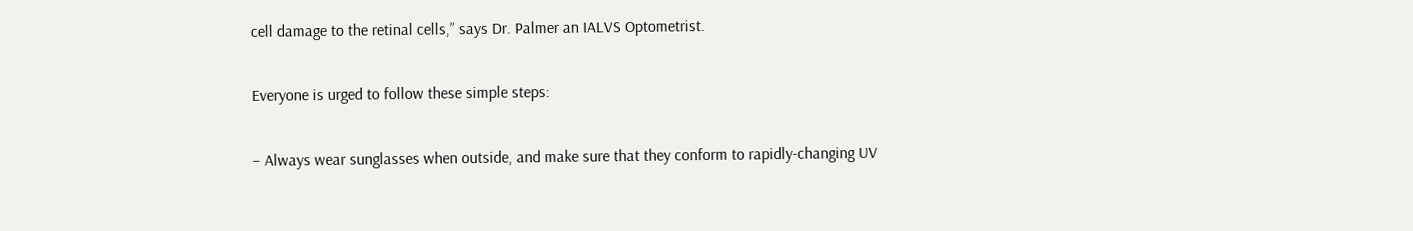cell damage to the retinal cells,” says Dr. Palmer an IALVS Optometrist.

Everyone is urged to follow these simple steps:

– Always wear sunglasses when outside, and make sure that they conform to rapidly-changing UV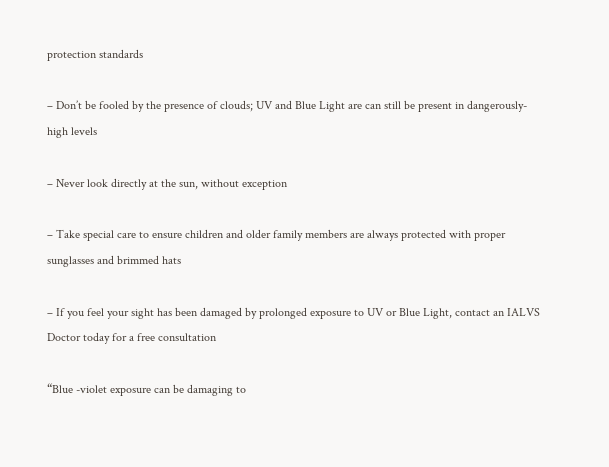protection standards

– Don’t be fooled by the presence of clouds; UV and Blue Light are can still be present in dangerously-high levels

– Never look directly at the sun, without exception

– Take special care to ensure children and older family members are always protected with proper sunglasses and brimmed hats

– If you feel your sight has been damaged by prolonged exposure to UV or Blue Light, contact an IALVS Doctor today for a free consultation

“Blue -violet exposure can be damaging to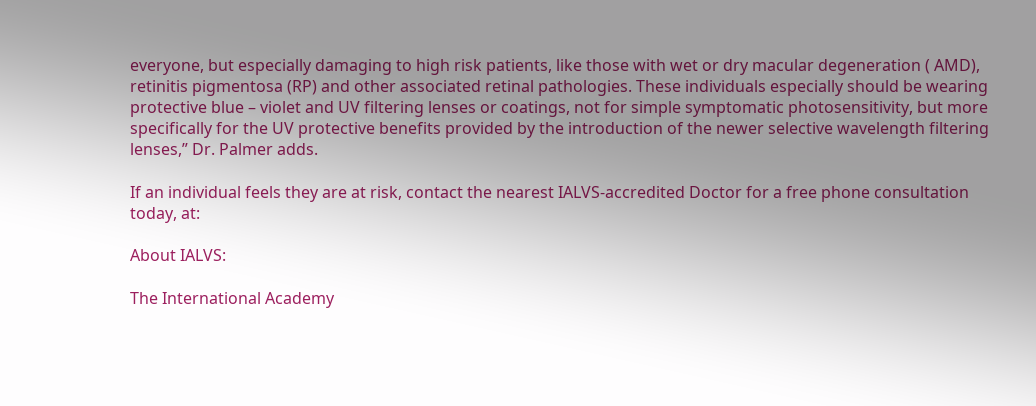everyone, but especially damaging to high risk patients, like those with wet or dry macular degeneration ( AMD), retinitis pigmentosa (RP) and other associated retinal pathologies. These individuals especially should be wearing protective blue – violet and UV filtering lenses or coatings, not for simple symptomatic photosensitivity, but more specifically for the UV protective benefits provided by the introduction of the newer selective wavelength filtering lenses,” Dr. Palmer adds.

If an individual feels they are at risk, contact the nearest IALVS-accredited Doctor for a free phone consultation today, at:

About IALVS:

The International Academy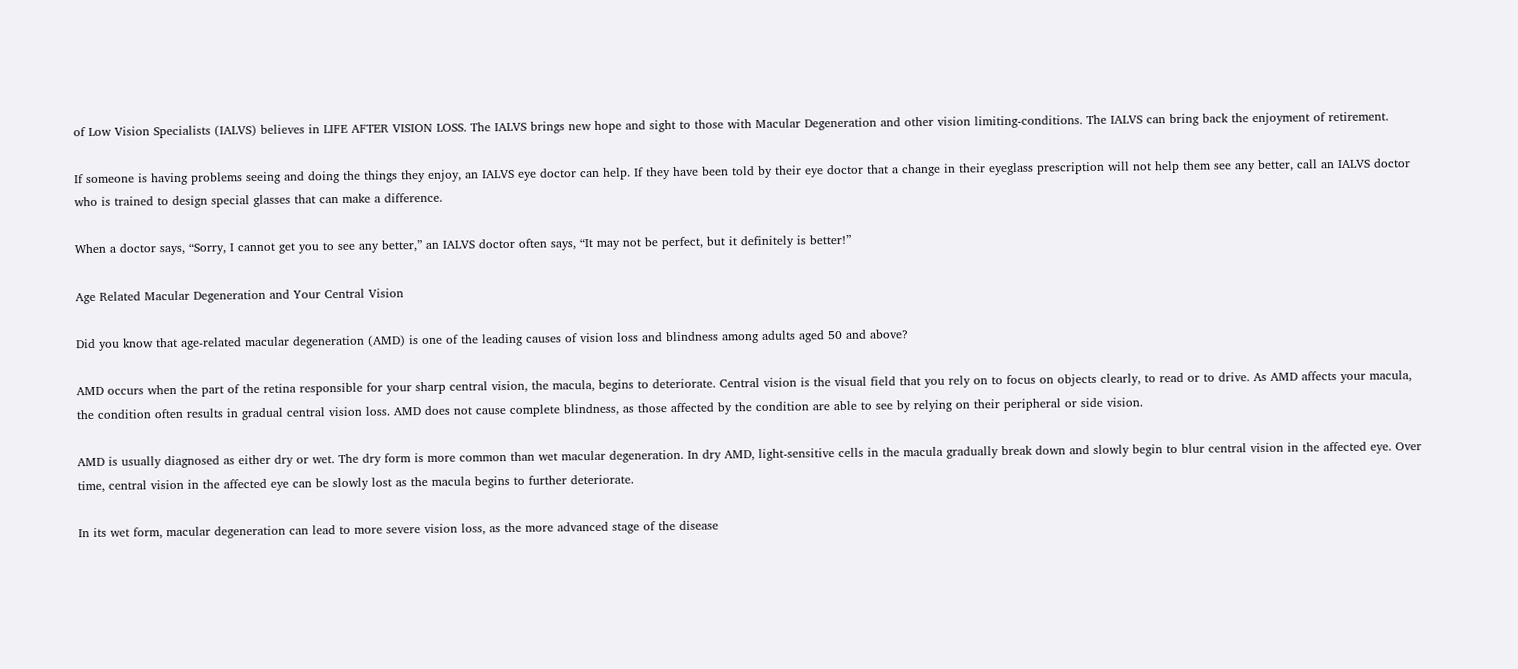of Low Vision Specialists (IALVS) believes in LIFE AFTER VISION LOSS. The IALVS brings new hope and sight to those with Macular Degeneration and other vision limiting-conditions. The IALVS can bring back the enjoyment of retirement.

If someone is having problems seeing and doing the things they enjoy, an IALVS eye doctor can help. If they have been told by their eye doctor that a change in their eyeglass prescription will not help them see any better, call an IALVS doctor who is trained to design special glasses that can make a difference.

When a doctor says, “Sorry, I cannot get you to see any better,” an IALVS doctor often says, “It may not be perfect, but it definitely is better!”

Age Related Macular Degeneration and Your Central Vision

Did you know that age-related macular degeneration (AMD) is one of the leading causes of vision loss and blindness among adults aged 50 and above?

AMD occurs when the part of the retina responsible for your sharp central vision, the macula, begins to deteriorate. Central vision is the visual field that you rely on to focus on objects clearly, to read or to drive. As AMD affects your macula, the condition often results in gradual central vision loss. AMD does not cause complete blindness, as those affected by the condition are able to see by relying on their peripheral or side vision.

AMD is usually diagnosed as either dry or wet. The dry form is more common than wet macular degeneration. In dry AMD, light-sensitive cells in the macula gradually break down and slowly begin to blur central vision in the affected eye. Over time, central vision in the affected eye can be slowly lost as the macula begins to further deteriorate.

In its wet form, macular degeneration can lead to more severe vision loss, as the more advanced stage of the disease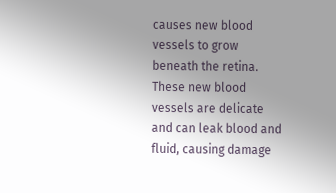causes new blood vessels to grow beneath the retina. These new blood vessels are delicate and can leak blood and fluid, causing damage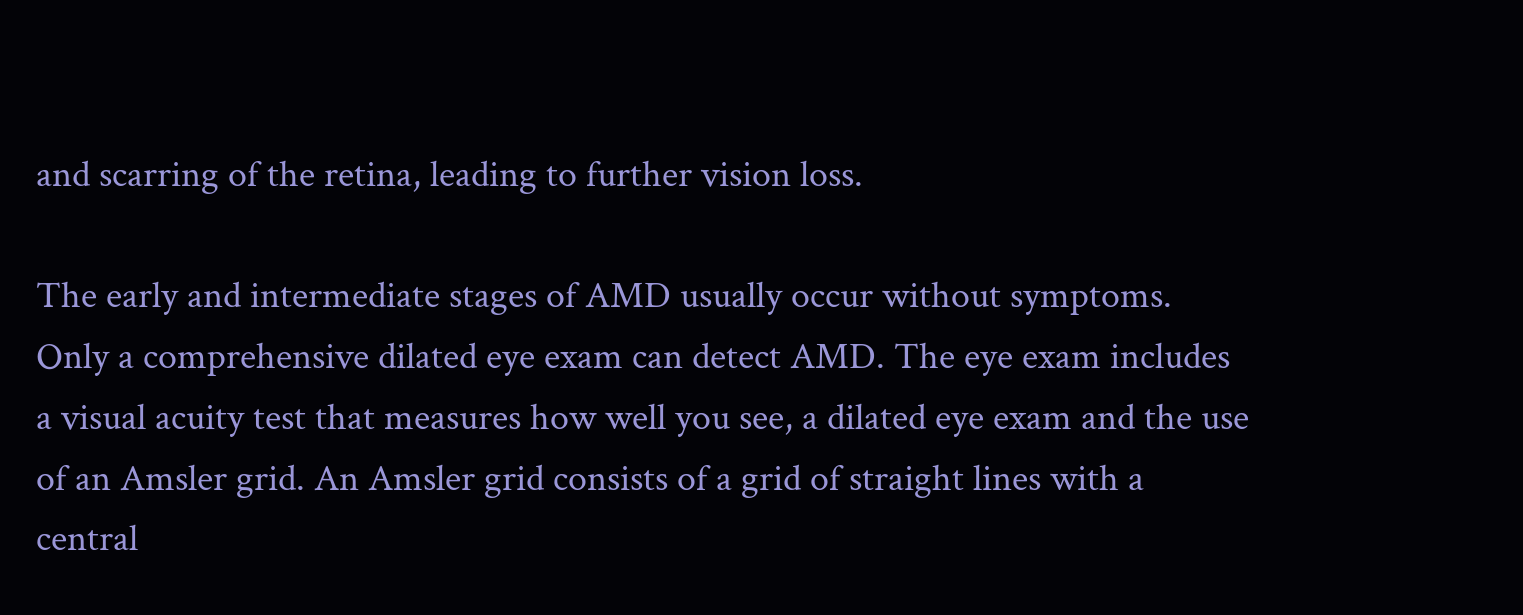and scarring of the retina, leading to further vision loss.

The early and intermediate stages of AMD usually occur without symptoms. Only a comprehensive dilated eye exam can detect AMD. The eye exam includes a visual acuity test that measures how well you see, a dilated eye exam and the use of an Amsler grid. An Amsler grid consists of a grid of straight lines with a central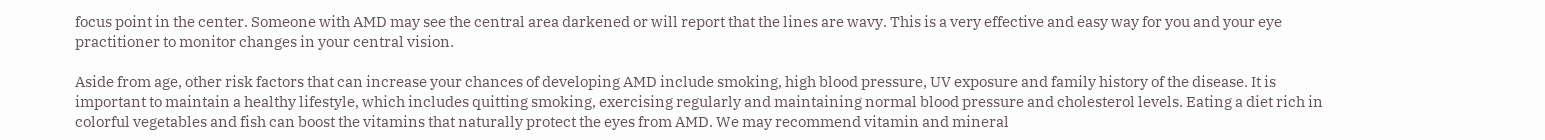focus point in the center. Someone with AMD may see the central area darkened or will report that the lines are wavy. This is a very effective and easy way for you and your eye practitioner to monitor changes in your central vision.

Aside from age, other risk factors that can increase your chances of developing AMD include smoking, high blood pressure, UV exposure and family history of the disease. It is important to maintain a healthy lifestyle, which includes quitting smoking, exercising regularly and maintaining normal blood pressure and cholesterol levels. Eating a diet rich in colorful vegetables and fish can boost the vitamins that naturally protect the eyes from AMD. We may recommend vitamin and mineral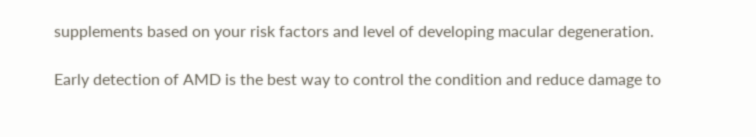supplements based on your risk factors and level of developing macular degeneration.

Early detection of AMD is the best way to control the condition and reduce damage to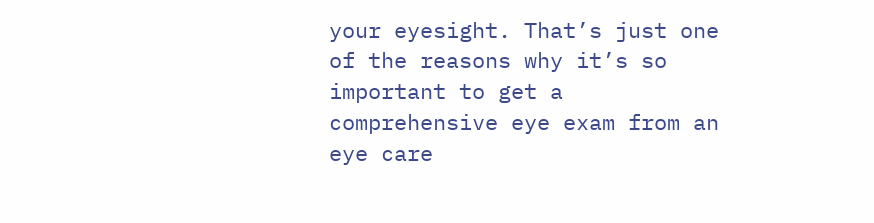your eyesight. That’s just one of the reasons why it’s so important to get a comprehensive eye exam from an eye care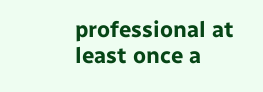professional at least once a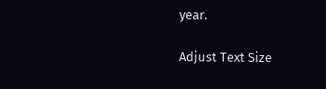year.

Adjust Text Size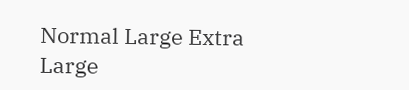Normal Large Extra Large